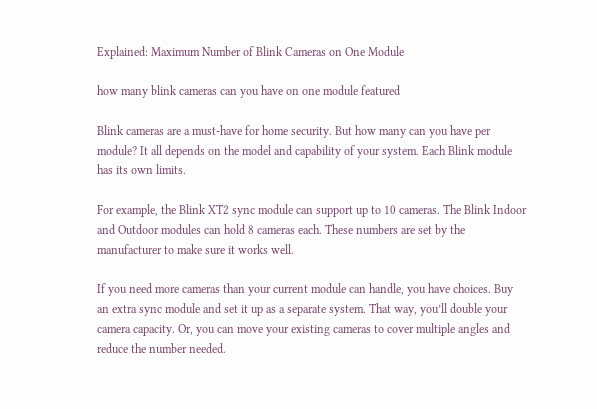Explained: Maximum Number of Blink Cameras on One Module

how many blink cameras can you have on one module featured

Blink cameras are a must-have for home security. But how many can you have per module? It all depends on the model and capability of your system. Each Blink module has its own limits.

For example, the Blink XT2 sync module can support up to 10 cameras. The Blink Indoor and Outdoor modules can hold 8 cameras each. These numbers are set by the manufacturer to make sure it works well.

If you need more cameras than your current module can handle, you have choices. Buy an extra sync module and set it up as a separate system. That way, you’ll double your camera capacity. Or, you can move your existing cameras to cover multiple angles and reduce the number needed.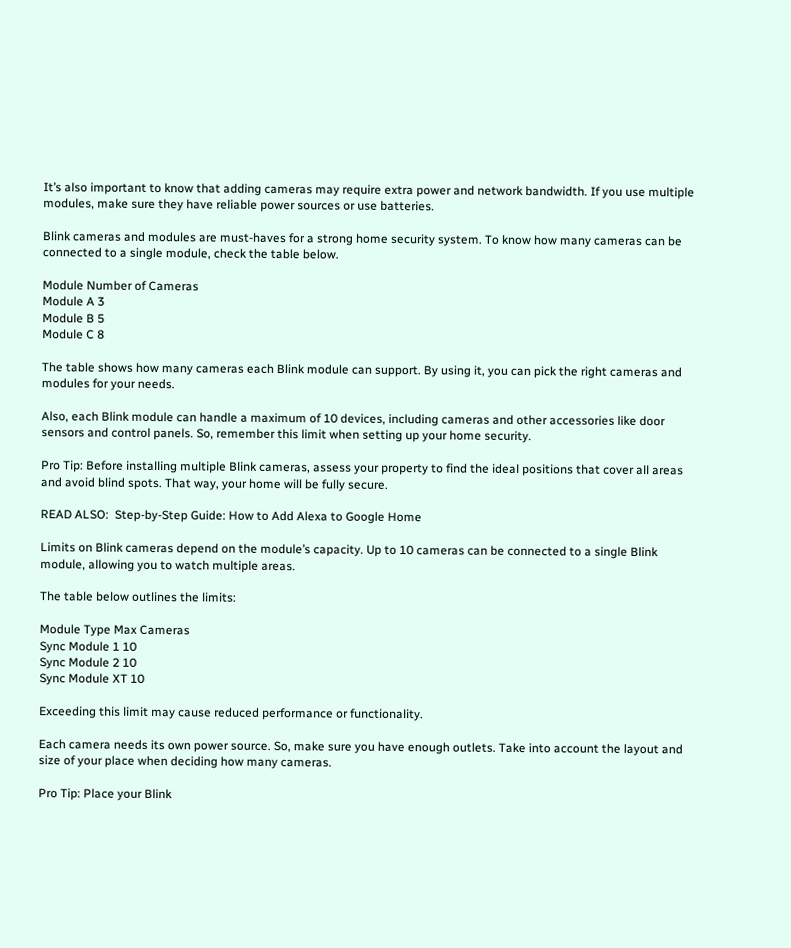It’s also important to know that adding cameras may require extra power and network bandwidth. If you use multiple modules, make sure they have reliable power sources or use batteries.

Blink cameras and modules are must-haves for a strong home security system. To know how many cameras can be connected to a single module, check the table below.

Module Number of Cameras
Module A 3
Module B 5
Module C 8

The table shows how many cameras each Blink module can support. By using it, you can pick the right cameras and modules for your needs.

Also, each Blink module can handle a maximum of 10 devices, including cameras and other accessories like door sensors and control panels. So, remember this limit when setting up your home security.

Pro Tip: Before installing multiple Blink cameras, assess your property to find the ideal positions that cover all areas and avoid blind spots. That way, your home will be fully secure.

READ ALSO:  Step-by-Step Guide: How to Add Alexa to Google Home

Limits on Blink cameras depend on the module’s capacity. Up to 10 cameras can be connected to a single Blink module, allowing you to watch multiple areas.

The table below outlines the limits:

Module Type Max Cameras
Sync Module 1 10
Sync Module 2 10
Sync Module XT 10

Exceeding this limit may cause reduced performance or functionality.

Each camera needs its own power source. So, make sure you have enough outlets. Take into account the layout and size of your place when deciding how many cameras.

Pro Tip: Place your Blink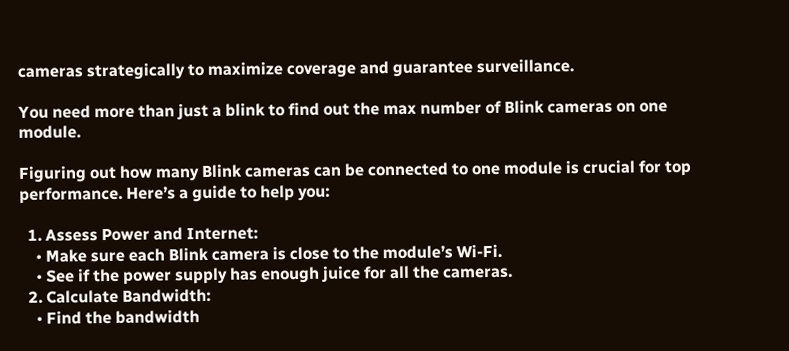cameras strategically to maximize coverage and guarantee surveillance.

You need more than just a blink to find out the max number of Blink cameras on one module.

Figuring out how many Blink cameras can be connected to one module is crucial for top performance. Here’s a guide to help you:

  1. Assess Power and Internet:
    • Make sure each Blink camera is close to the module’s Wi-Fi.
    • See if the power supply has enough juice for all the cameras.
  2. Calculate Bandwidth:
    • Find the bandwidth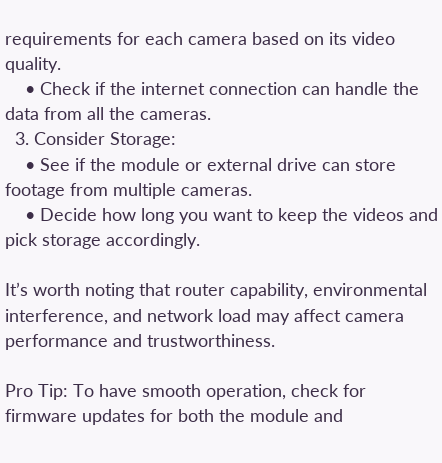requirements for each camera based on its video quality.
    • Check if the internet connection can handle the data from all the cameras.
  3. Consider Storage:
    • See if the module or external drive can store footage from multiple cameras.
    • Decide how long you want to keep the videos and pick storage accordingly.

It’s worth noting that router capability, environmental interference, and network load may affect camera performance and trustworthiness.

Pro Tip: To have smooth operation, check for firmware updates for both the module and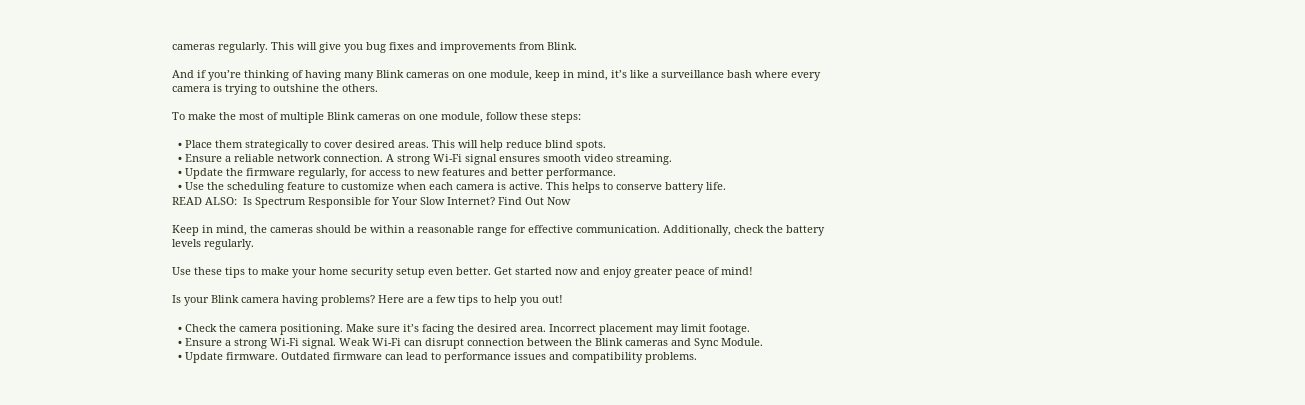cameras regularly. This will give you bug fixes and improvements from Blink.

And if you’re thinking of having many Blink cameras on one module, keep in mind, it’s like a surveillance bash where every camera is trying to outshine the others.

To make the most of multiple Blink cameras on one module, follow these steps:

  • Place them strategically to cover desired areas. This will help reduce blind spots.
  • Ensure a reliable network connection. A strong Wi-Fi signal ensures smooth video streaming.
  • Update the firmware regularly, for access to new features and better performance.
  • Use the scheduling feature to customize when each camera is active. This helps to conserve battery life.
READ ALSO:  Is Spectrum Responsible for Your Slow Internet? Find Out Now

Keep in mind, the cameras should be within a reasonable range for effective communication. Additionally, check the battery levels regularly.

Use these tips to make your home security setup even better. Get started now and enjoy greater peace of mind!

Is your Blink camera having problems? Here are a few tips to help you out!

  • Check the camera positioning. Make sure it’s facing the desired area. Incorrect placement may limit footage.
  • Ensure a strong Wi-Fi signal. Weak Wi-Fi can disrupt connection between the Blink cameras and Sync Module.
  • Update firmware. Outdated firmware can lead to performance issues and compatibility problems.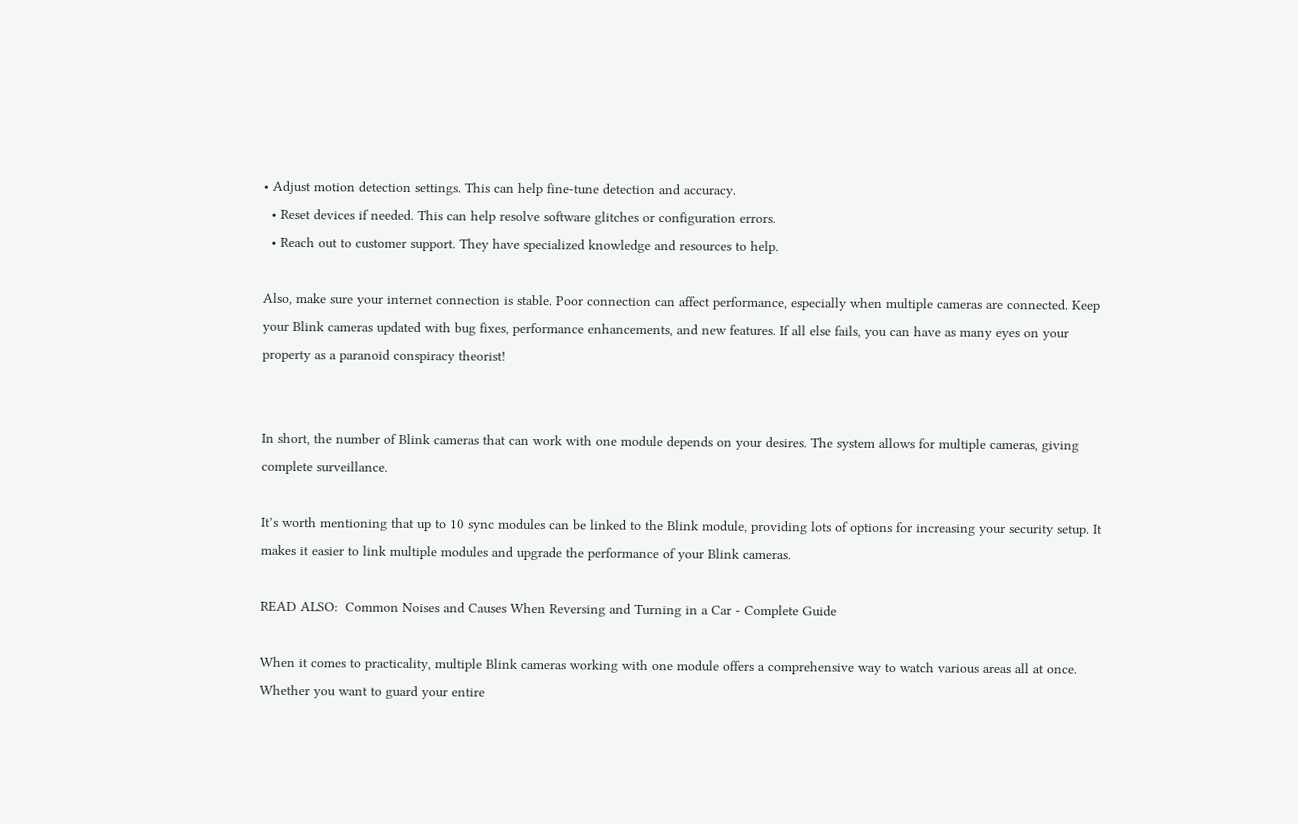• Adjust motion detection settings. This can help fine-tune detection and accuracy.
  • Reset devices if needed. This can help resolve software glitches or configuration errors.
  • Reach out to customer support. They have specialized knowledge and resources to help.

Also, make sure your internet connection is stable. Poor connection can affect performance, especially when multiple cameras are connected. Keep your Blink cameras updated with bug fixes, performance enhancements, and new features. If all else fails, you can have as many eyes on your property as a paranoid conspiracy theorist!


In short, the number of Blink cameras that can work with one module depends on your desires. The system allows for multiple cameras, giving complete surveillance.

It’s worth mentioning that up to 10 sync modules can be linked to the Blink module, providing lots of options for increasing your security setup. It makes it easier to link multiple modules and upgrade the performance of your Blink cameras.

READ ALSO:  Common Noises and Causes When Reversing and Turning in a Car - Complete Guide

When it comes to practicality, multiple Blink cameras working with one module offers a comprehensive way to watch various areas all at once. Whether you want to guard your entire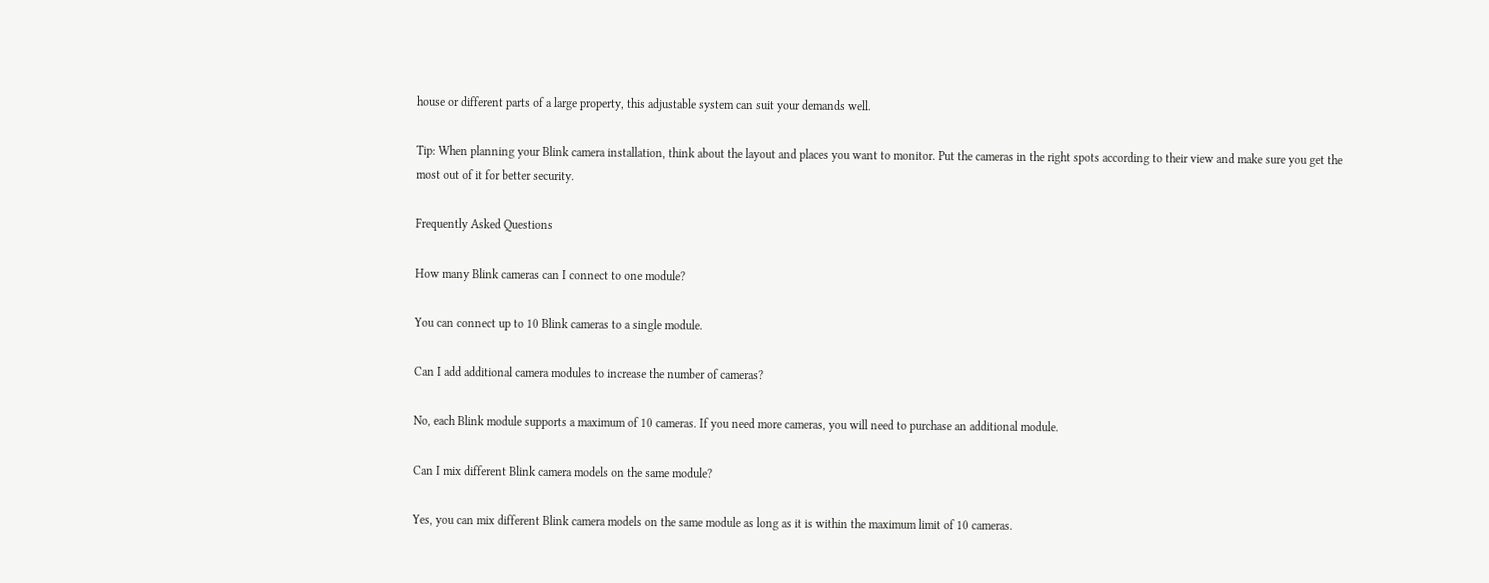house or different parts of a large property, this adjustable system can suit your demands well.

Tip: When planning your Blink camera installation, think about the layout and places you want to monitor. Put the cameras in the right spots according to their view and make sure you get the most out of it for better security.

Frequently Asked Questions

How many Blink cameras can I connect to one module?

You can connect up to 10 Blink cameras to a single module.

Can I add additional camera modules to increase the number of cameras?

No, each Blink module supports a maximum of 10 cameras. If you need more cameras, you will need to purchase an additional module.

Can I mix different Blink camera models on the same module?

Yes, you can mix different Blink camera models on the same module as long as it is within the maximum limit of 10 cameras.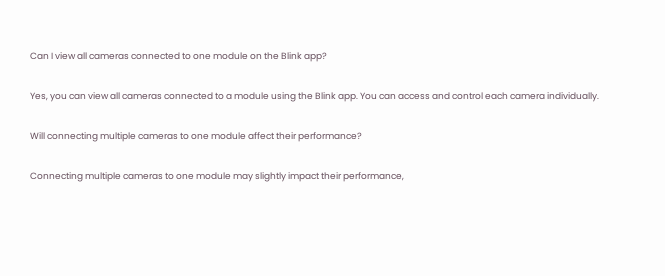Can I view all cameras connected to one module on the Blink app?

Yes, you can view all cameras connected to a module using the Blink app. You can access and control each camera individually.

Will connecting multiple cameras to one module affect their performance?

Connecting multiple cameras to one module may slightly impact their performance,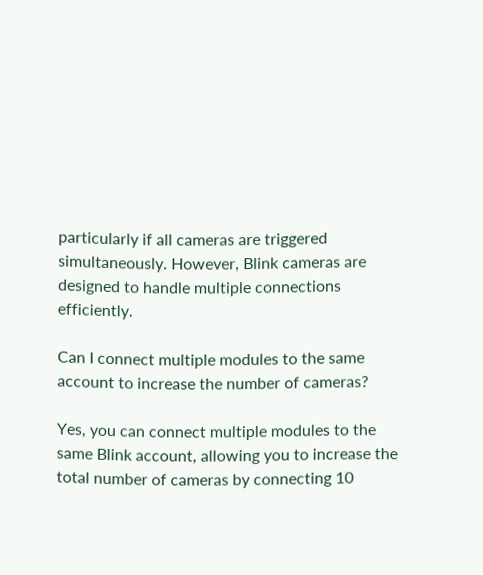particularly if all cameras are triggered simultaneously. However, Blink cameras are designed to handle multiple connections efficiently.

Can I connect multiple modules to the same account to increase the number of cameras?

Yes, you can connect multiple modules to the same Blink account, allowing you to increase the total number of cameras by connecting 10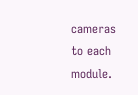cameras to each module.